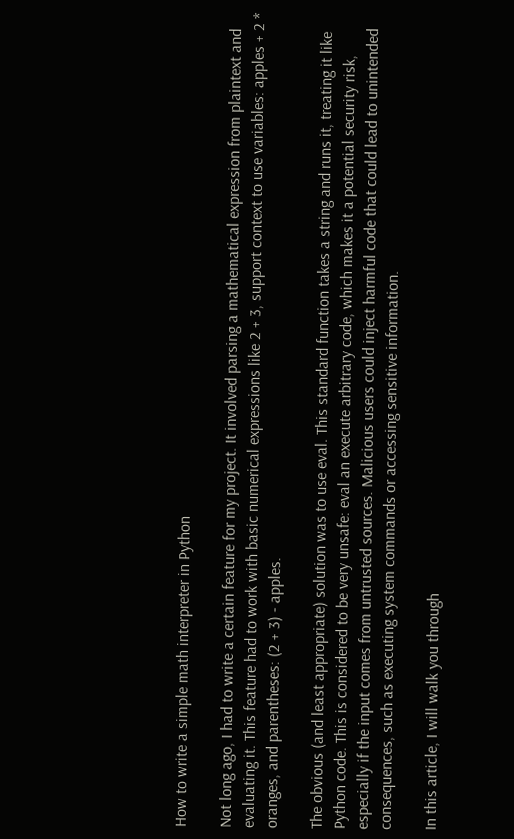How to write a simple math interpreter in Python

Not long ago, I had to write a certain feature for my project. It involved parsing a mathematical expression from plaintext and evaluating it. This feature had to work with basic numerical expressions like 2 + 3, support context to use variables: apples + 2 * oranges, and parentheses: (2 + 3) - apples.

The obvious (and least appropriate) solution was to use eval. This standard function takes a string and runs it, treating it like Python code. This is considered to be very unsafe: eval an execute arbitrary code, which makes it a potential security risk, especially if the input comes from untrusted sources. Malicious users could inject harmful code that could lead to unintended consequences, such as executing system commands or accessing sensitive information.

In this article, I will walk you through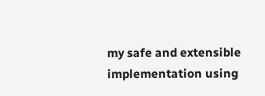my safe and extensible implementation using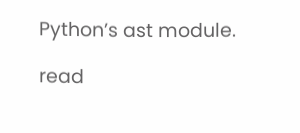Python’s ast module.

read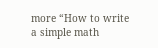more “How to write a simple math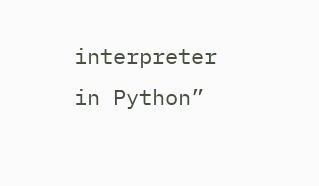interpreter in Python”